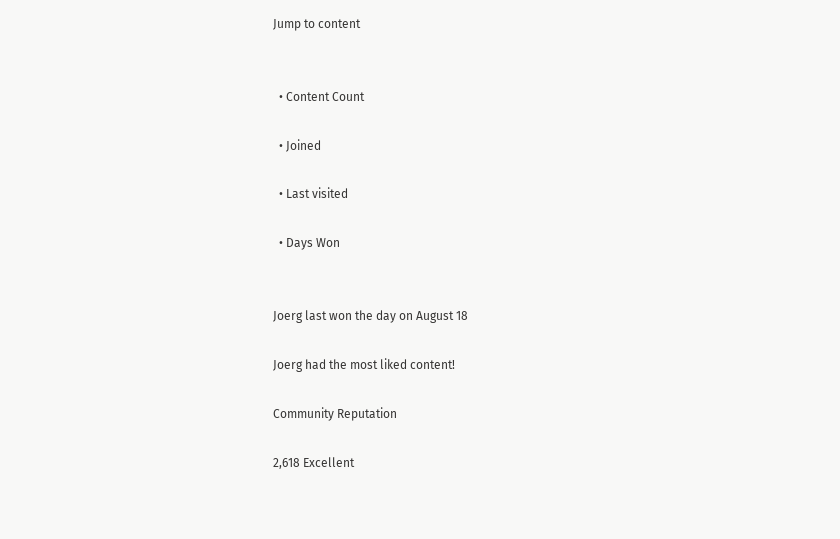Jump to content


  • Content Count

  • Joined

  • Last visited

  • Days Won


Joerg last won the day on August 18

Joerg had the most liked content!

Community Reputation

2,618 Excellent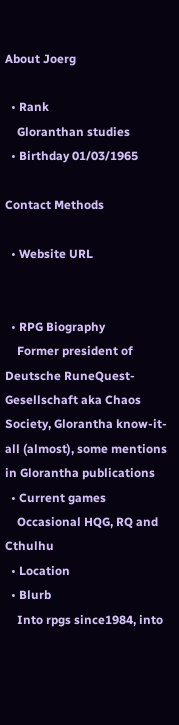About Joerg

  • Rank
    Gloranthan studies
  • Birthday 01/03/1965

Contact Methods

  • Website URL


  • RPG Biography
    Former president of Deutsche RuneQuest-Gesellschaft aka Chaos Society, Glorantha know-it-all (almost), some mentions in Glorantha publications
  • Current games
    Occasional HQG, RQ and Cthulhu
  • Location
  • Blurb
    Into rpgs since1984, into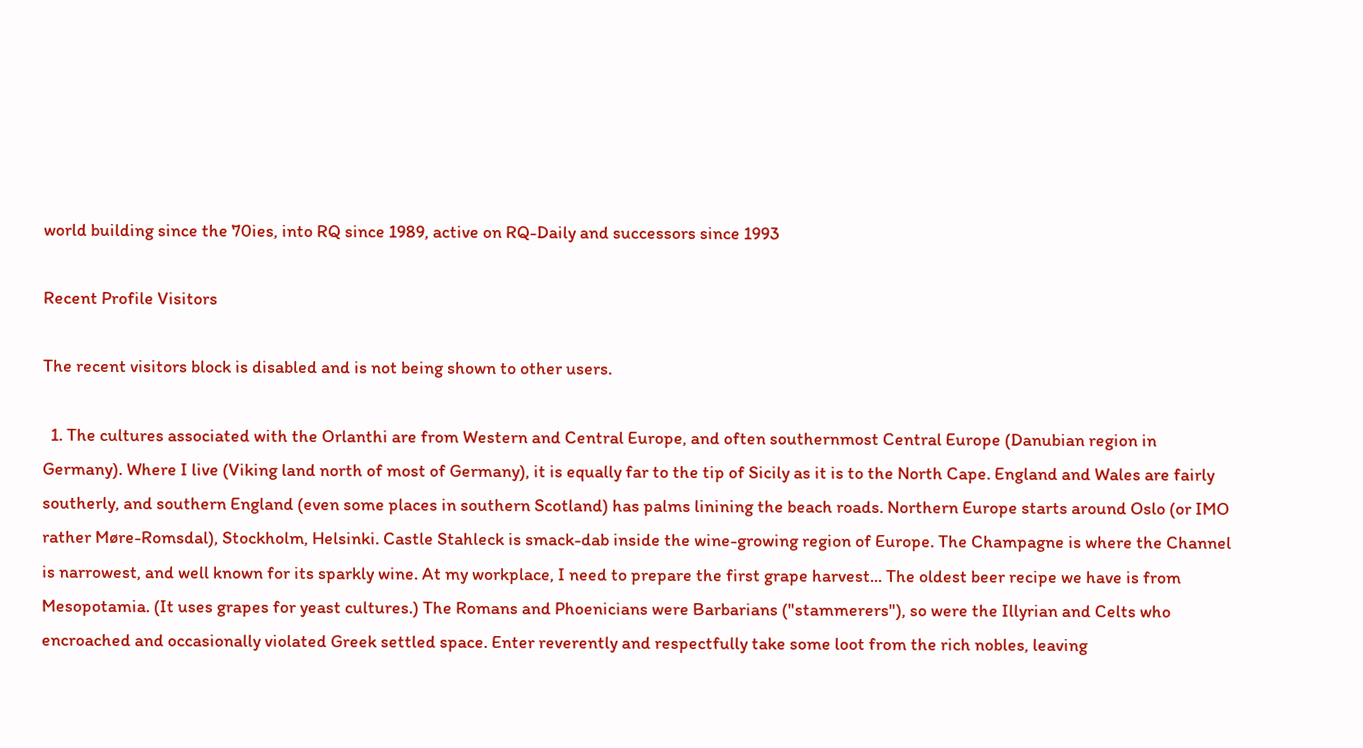world building since the 70ies, into RQ since 1989, active on RQ-Daily and successors since 1993

Recent Profile Visitors

The recent visitors block is disabled and is not being shown to other users.

  1. The cultures associated with the Orlanthi are from Western and Central Europe, and often southernmost Central Europe (Danubian region in Germany). Where I live (Viking land north of most of Germany), it is equally far to the tip of Sicily as it is to the North Cape. England and Wales are fairly southerly, and southern England (even some places in southern Scotland) has palms linining the beach roads. Northern Europe starts around Oslo (or IMO rather Møre-Romsdal), Stockholm, Helsinki. Castle Stahleck is smack-dab inside the wine-growing region of Europe. The Champagne is where the Channel is narrowest, and well known for its sparkly wine. At my workplace, I need to prepare the first grape harvest... The oldest beer recipe we have is from Mesopotamia. (It uses grapes for yeast cultures.) The Romans and Phoenicians were Barbarians ("stammerers"), so were the Illyrian and Celts who encroached and occasionally violated Greek settled space. Enter reverently and respectfully take some loot from the rich nobles, leaving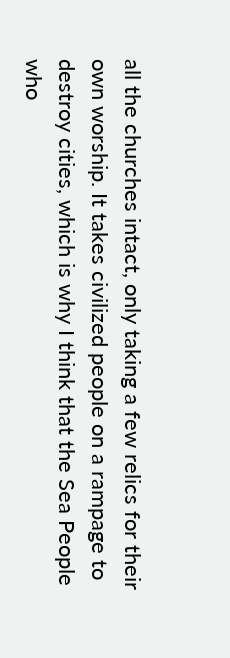all the churches intact, only taking a few relics for their own worship. It takes civilized people on a rampage to destroy cities, which is why I think that the Sea People who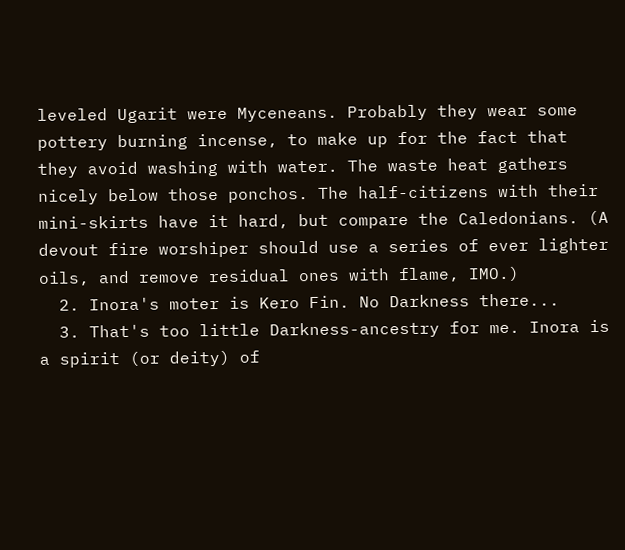leveled Ugarit were Myceneans. Probably they wear some pottery burning incense, to make up for the fact that they avoid washing with water. The waste heat gathers nicely below those ponchos. The half-citizens with their mini-skirts have it hard, but compare the Caledonians. (A devout fire worshiper should use a series of ever lighter oils, and remove residual ones with flame, IMO.)
  2. Inora's moter is Kero Fin. No Darkness there...
  3. That's too little Darkness-ancestry for me. Inora is a spirit (or deity) of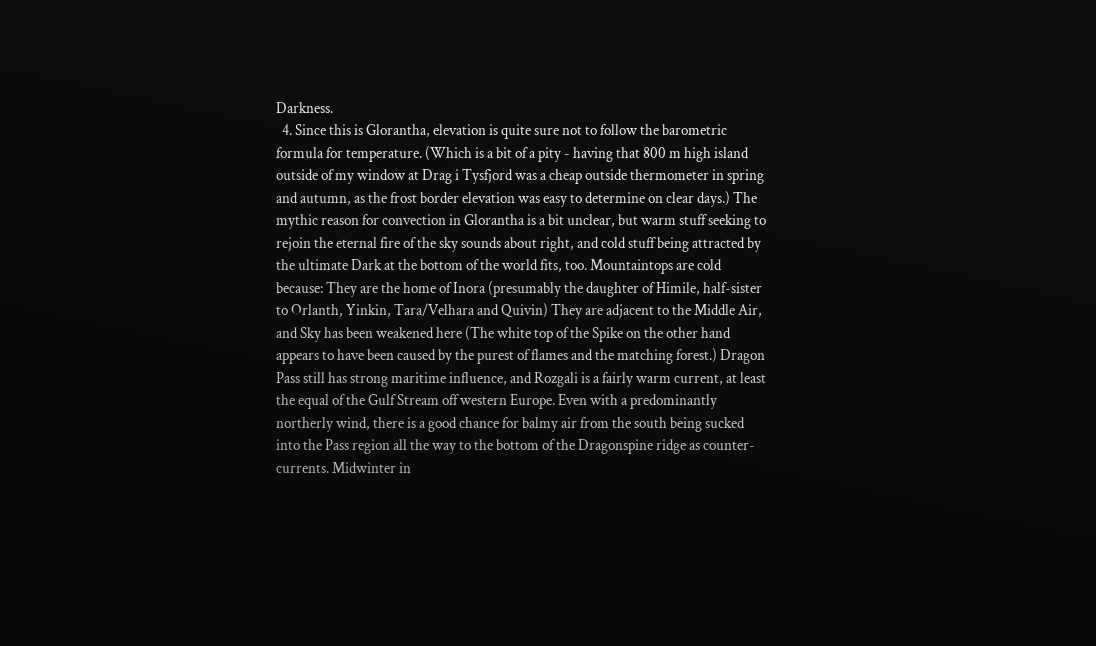Darkness.
  4. Since this is Glorantha, elevation is quite sure not to follow the barometric formula for temperature. (Which is a bit of a pity - having that 800 m high island outside of my window at Drag i Tysfjord was a cheap outside thermometer in spring and autumn, as the frost border elevation was easy to determine on clear days.) The mythic reason for convection in Glorantha is a bit unclear, but warm stuff seeking to rejoin the eternal fire of the sky sounds about right, and cold stuff being attracted by the ultimate Dark at the bottom of the world fits, too. Mountaintops are cold because: They are the home of Inora (presumably the daughter of Himile, half-sister to Orlanth, Yinkin, Tara/Velhara and Quivin) They are adjacent to the Middle Air, and Sky has been weakened here (The white top of the Spike on the other hand appears to have been caused by the purest of flames and the matching forest.) Dragon Pass still has strong maritime influence, and Rozgali is a fairly warm current, at least the equal of the Gulf Stream off western Europe. Even with a predominantly northerly wind, there is a good chance for balmy air from the south being sucked into the Pass region all the way to the bottom of the Dragonspine ridge as counter-currents. Midwinter in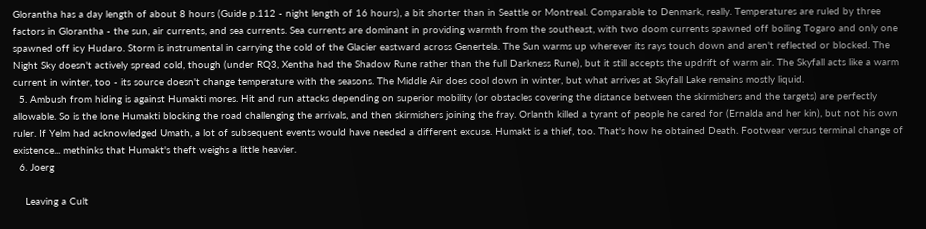Glorantha has a day length of about 8 hours (Guide p.112 - night length of 16 hours), a bit shorter than in Seattle or Montreal. Comparable to Denmark, really. Temperatures are ruled by three factors in Glorantha - the sun, air currents, and sea currents. Sea currents are dominant in providing warmth from the southeast, with two doom currents spawned off boiling Togaro and only one spawned off icy Hudaro. Storm is instrumental in carrying the cold of the Glacier eastward across Genertela. The Sun warms up wherever its rays touch down and aren't reflected or blocked. The Night Sky doesn't actively spread cold, though (under RQ3, Xentha had the Shadow Rune rather than the full Darkness Rune), but it still accepts the updrift of warm air. The Skyfall acts like a warm current in winter, too - its source doesn't change temperature with the seasons. The Middle Air does cool down in winter, but what arrives at Skyfall Lake remains mostly liquid.
  5. Ambush from hiding is against Humakti mores. Hit and run attacks depending on superior mobility (or obstacles covering the distance between the skirmishers and the targets) are perfectly allowable. So is the lone Humakti blocking the road challenging the arrivals, and then skirmishers joining the fray. Orlanth killed a tyrant of people he cared for (Ernalda and her kin), but not his own ruler. If Yelm had acknowledged Umath, a lot of subsequent events would have needed a different excuse. Humakt is a thief, too. That's how he obtained Death. Footwear versus terminal change of existence... methinks that Humakt's theft weighs a little heavier.
  6. Joerg

    Leaving a Cult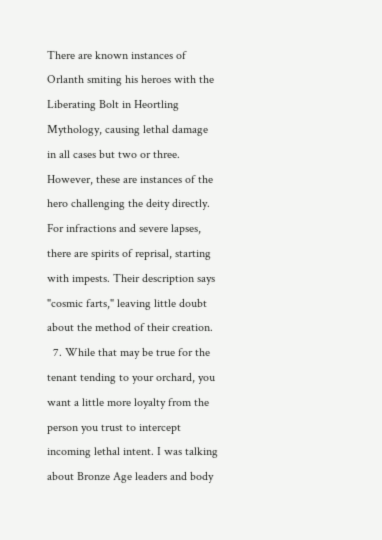There are known instances of Orlanth smiting his heroes with the Liberating Bolt in Heortling Mythology, causing lethal damage in all cases but two or three. However, these are instances of the hero challenging the deity directly. For infractions and severe lapses, there are spirits of reprisal, starting with impests. Their description says "cosmic farts," leaving little doubt about the method of their creation.
  7. While that may be true for the tenant tending to your orchard, you want a little more loyalty from the person you trust to intercept incoming lethal intent. I was talking about Bronze Age leaders and body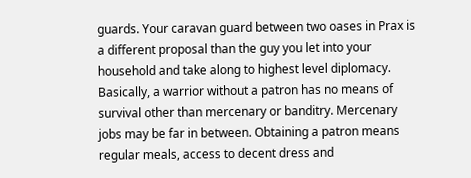guards. Your caravan guard between two oases in Prax is a different proposal than the guy you let into your household and take along to highest level diplomacy. Basically, a warrior without a patron has no means of survival other than mercenary or banditry. Mercenary jobs may be far in between. Obtaining a patron means regular meals, access to decent dress and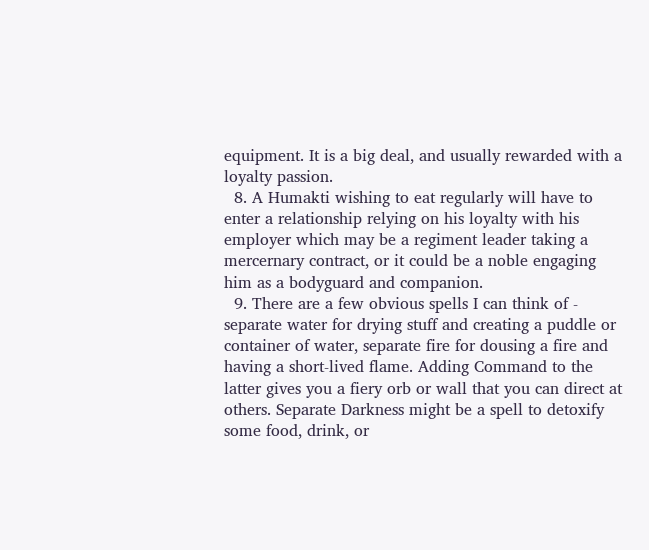equipment. It is a big deal, and usually rewarded with a loyalty passion.
  8. A Humakti wishing to eat regularly will have to enter a relationship relying on his loyalty with his employer which may be a regiment leader taking a mercernary contract, or it could be a noble engaging him as a bodyguard and companion.
  9. There are a few obvious spells I can think of - separate water for drying stuff and creating a puddle or container of water, separate fire for dousing a fire and having a short-lived flame. Adding Command to the latter gives you a fiery orb or wall that you can direct at others. Separate Darkness might be a spell to detoxify some food, drink, or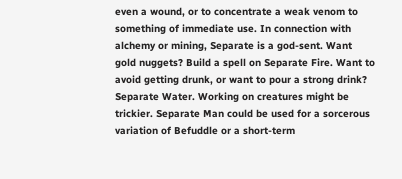even a wound, or to concentrate a weak venom to something of immediate use. In connection with alchemy or mining, Separate is a god-sent. Want gold nuggets? Build a spell on Separate Fire. Want to avoid getting drunk, or want to pour a strong drink? Separate Water. Working on creatures might be trickier. Separate Man could be used for a sorcerous variation of Befuddle or a short-term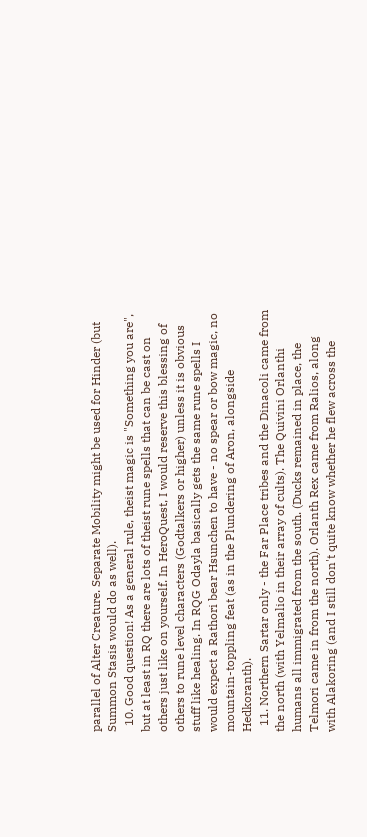parallel of Alter Creature. Separate Mobility might be used for Hinder (but Summon Stasis would do as well).
  10. Good question! As a general rule, theist magic is "Something you are", but at least in RQ there are lots of theist rune spells that can be cast on others just like on yourself. In HeroQuest, I would reserve this blessing of others to rune level characters (Godtalkers or higher) unless it is obvious stuff like healing. In RQG Odayla basically gets the same rune spells I would expect a Rathori bear Hsunchen to have - no spear or bow magic, no mountain-toppling feat (as in the Plundering of Aron, alongside Hedkoranth).
  11. Northern Sartar only - the Far Place tribes and the Dinacoli came from the north (with Yelmalio in their array of cults). The Quivini Orlanthi humans all immigrated from the south. (Ducks remained in place, the Telmori came in from the north). Orlanth Rex came from Ralios, along with Alakoring (and I still don't quite know whether he flew across the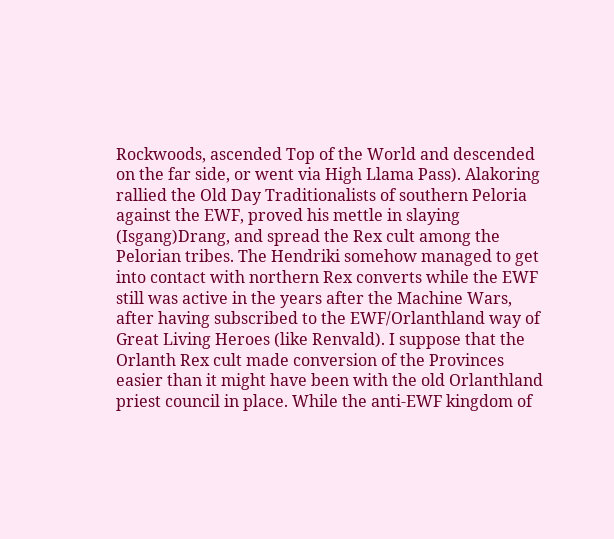Rockwoods, ascended Top of the World and descended on the far side, or went via High Llama Pass). Alakoring rallied the Old Day Traditionalists of southern Peloria against the EWF, proved his mettle in slaying (Isgang)Drang, and spread the Rex cult among the Pelorian tribes. The Hendriki somehow managed to get into contact with northern Rex converts while the EWF still was active in the years after the Machine Wars, after having subscribed to the EWF/Orlanthland way of Great Living Heroes (like Renvald). I suppose that the Orlanth Rex cult made conversion of the Provinces easier than it might have been with the old Orlanthland priest council in place. While the anti-EWF kingdom of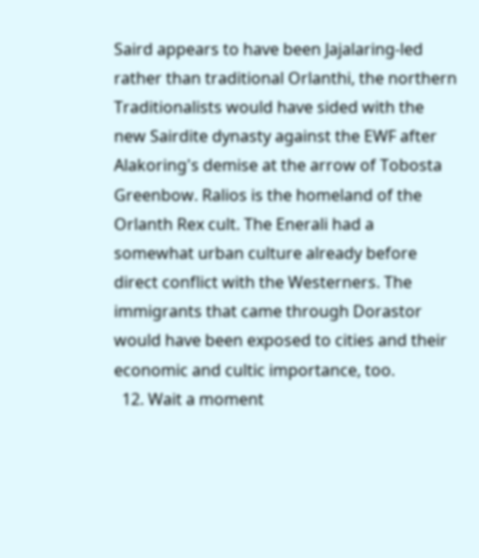Saird appears to have been Jajalaring-led rather than traditional Orlanthi, the northern Traditionalists would have sided with the new Sairdite dynasty against the EWF after Alakoring's demise at the arrow of Tobosta Greenbow. Ralios is the homeland of the Orlanth Rex cult. The Enerali had a somewhat urban culture already before direct conflict with the Westerners. The immigrants that came through Dorastor would have been exposed to cities and their economic and cultic importance, too.
  12. Wait a moment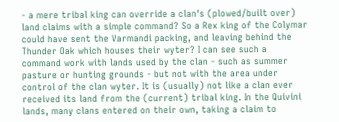- a mere tribal king can override a clan's (plowed/built over) land claims with a simple command? So a Rex king of the Colymar could have sent the Varmandi packing, and leaving behind the Thunder Oak which houses their wyter? I can see such a command work with lands used by the clan - such as summer pasture or hunting grounds - but not with the area under control of the clan wyter. It is (usually) not like a clan ever received its land from the (current) tribal king. In the Quivini lands, many clans entered on their own, taking a claim to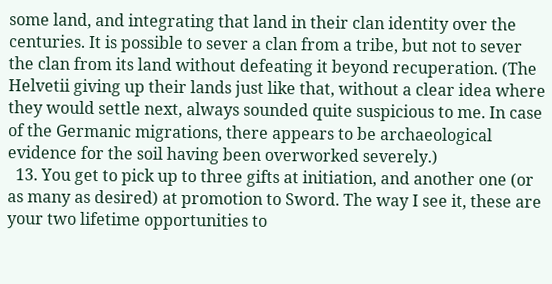some land, and integrating that land in their clan identity over the centuries. It is possible to sever a clan from a tribe, but not to sever the clan from its land without defeating it beyond recuperation. (The Helvetii giving up their lands just like that, without a clear idea where they would settle next, always sounded quite suspicious to me. In case of the Germanic migrations, there appears to be archaeological evidence for the soil having been overworked severely.)
  13. You get to pick up to three gifts at initiation, and another one (or as many as desired) at promotion to Sword. The way I see it, these are your two lifetime opportunities to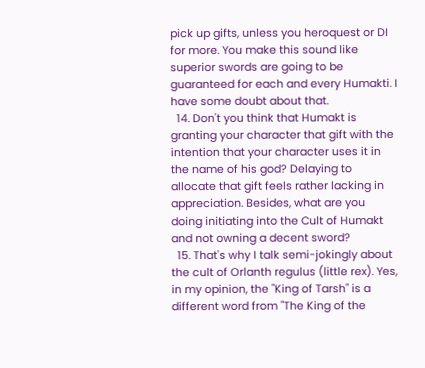pick up gifts, unless you heroquest or DI for more. You make this sound like superior swords are going to be guaranteed for each and every Humakti. I have some doubt about that.
  14. Don't you think that Humakt is granting your character that gift with the intention that your character uses it in the name of his god? Delaying to allocate that gift feels rather lacking in appreciation. Besides, what are you doing initiating into the Cult of Humakt and not owning a decent sword?
  15. That's why I talk semi-jokingly about the cult of Orlanth regulus (little rex). Yes, in my opinion, the "King of Tarsh" is a different word from "The King of the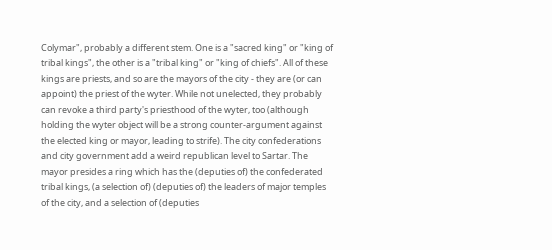Colymar", probably a different stem. One is a "sacred king" or "king of tribal kings", the other is a "tribal king" or "king of chiefs". All of these kings are priests, and so are the mayors of the city - they are (or can appoint) the priest of the wyter. While not unelected, they probably can revoke a third party's priesthood of the wyter, too (although holding the wyter object will be a strong counter-argument against the elected king or mayor, leading to strife). The city confederations and city government add a weird republican level to Sartar. The mayor presides a ring which has the (deputies of) the confederated tribal kings, (a selection of) (deputies of) the leaders of major temples of the city, and a selection of (deputies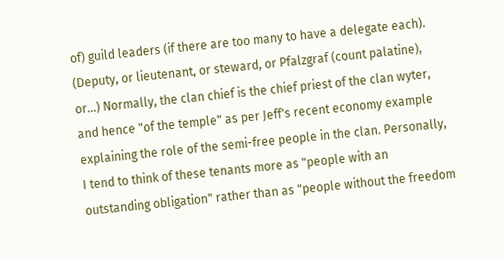of) guild leaders (if there are too many to have a delegate each). (Deputy, or lieutenant, or steward, or Pfalzgraf (count palatine), or...) Normally, the clan chief is the chief priest of the clan wyter, and hence "of the temple" as per Jeff's recent economy example explaining the role of the semi-free people in the clan. Personally, I tend to think of these tenants more as "people with an outstanding obligation" rather than as "people without the freedom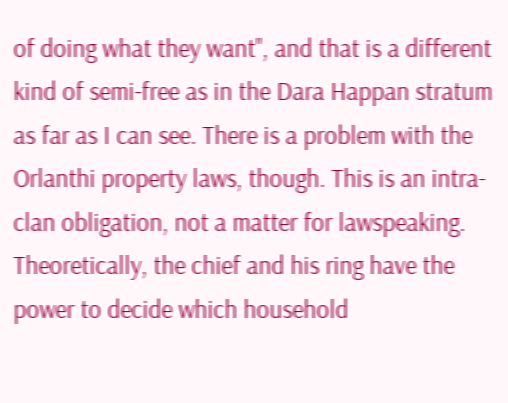of doing what they want", and that is a different kind of semi-free as in the Dara Happan stratum as far as I can see. There is a problem with the Orlanthi property laws, though. This is an intra-clan obligation, not a matter for lawspeaking. Theoretically, the chief and his ring have the power to decide which household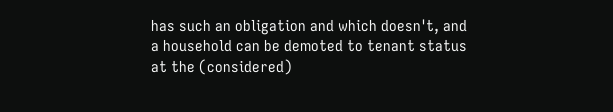has such an obligation and which doesn't, and a household can be demoted to tenant status at the (considered)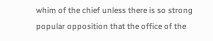whim of the chief unless there is so strong popular opposition that the office of the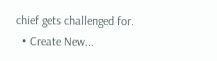chief gets challenged for.
  • Create New...